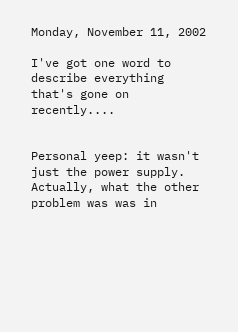Monday, November 11, 2002

I've got one word to describe everything that's gone on recently....


Personal yeep: it wasn't just the power supply. Actually, what the other problem was was in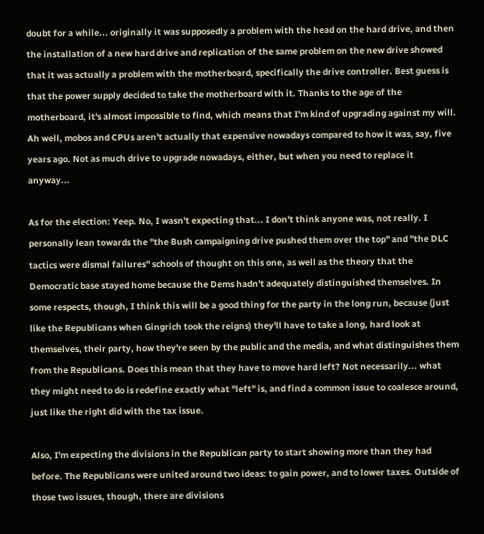doubt for a while... originally it was supposedly a problem with the head on the hard drive, and then the installation of a new hard drive and replication of the same problem on the new drive showed that it was actually a problem with the motherboard, specifically the drive controller. Best guess is that the power supply decided to take the motherboard with it. Thanks to the age of the motherboard, it's almost impossible to find, which means that I'm kind of upgrading against my will. Ah well, mobos and CPUs aren't actually that expensive nowadays compared to how it was, say, five years ago. Not as much drive to upgrade nowadays, either, but when you need to replace it anyway...

As for the election: Yeep. No, I wasn't expecting that... I don't think anyone was, not really. I personally lean towards the "the Bush campaigning drive pushed them over the top" and "the DLC tactics were dismal failures" schools of thought on this one, as well as the theory that the Democratic base stayed home because the Dems hadn't adequately distinguished themselves. In some respects, though, I think this will be a good thing for the party in the long run, because (just like the Republicans when Gingrich took the reigns) they'll have to take a long, hard look at themselves, their party, how they're seen by the public and the media, and what distinguishes them from the Republicans. Does this mean that they have to move hard left? Not necessarily... what they might need to do is redefine exactly what "left" is, and find a common issue to coalesce around, just like the right did with the tax issue.

Also, I'm expecting the divisions in the Republican party to start showing more than they had before. The Republicans were united around two ideas: to gain power, and to lower taxes. Outside of those two issues, though, there are divisions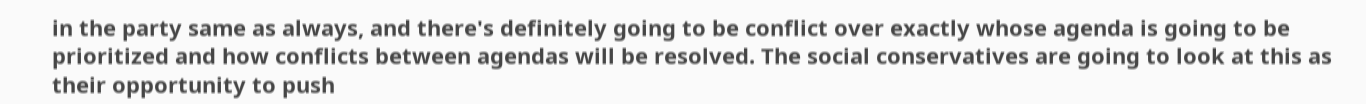in the party same as always, and there's definitely going to be conflict over exactly whose agenda is going to be prioritized and how conflicts between agendas will be resolved. The social conservatives are going to look at this as their opportunity to push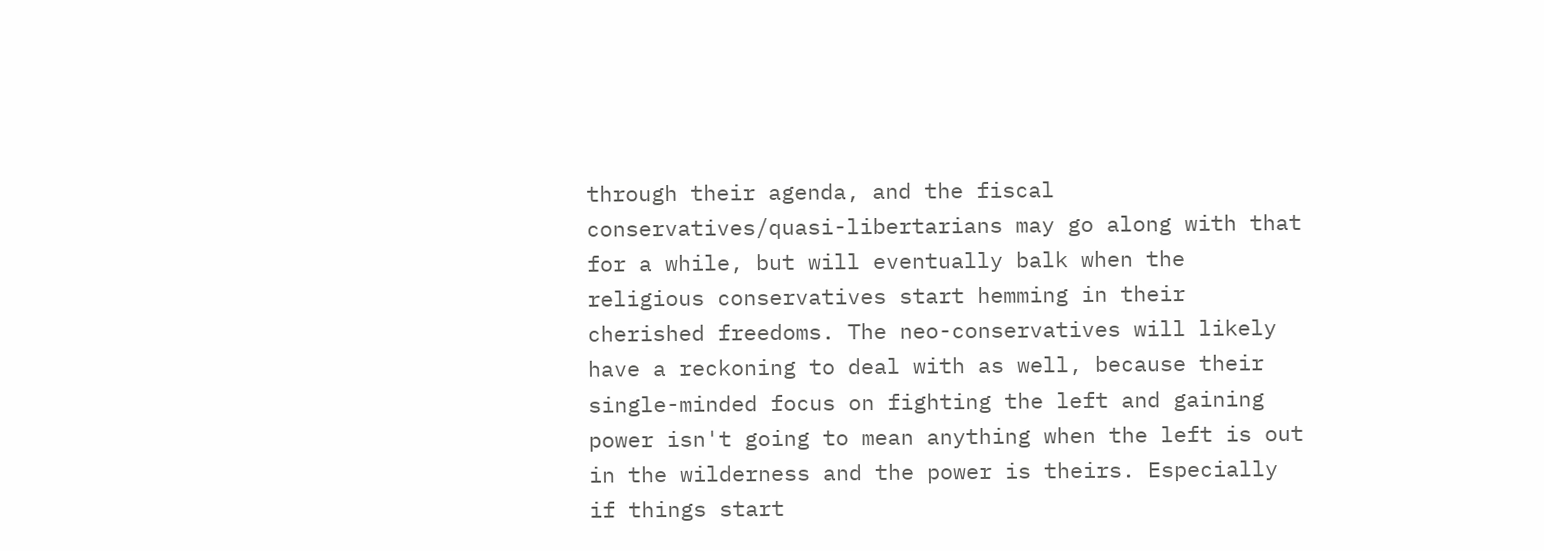through their agenda, and the fiscal conservatives/quasi-libertarians may go along with that for a while, but will eventually balk when the religious conservatives start hemming in their cherished freedoms. The neo-conservatives will likely have a reckoning to deal with as well, because their single-minded focus on fighting the left and gaining power isn't going to mean anything when the left is out in the wilderness and the power is theirs. Especially if things start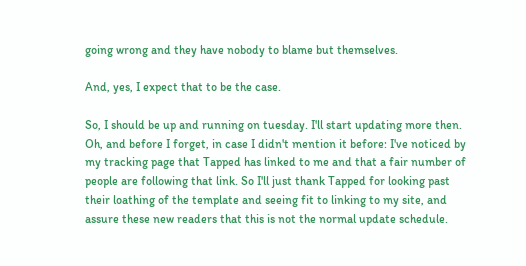going wrong and they have nobody to blame but themselves.

And, yes, I expect that to be the case.

So, I should be up and running on tuesday. I'll start updating more then. Oh, and before I forget, in case I didn't mention it before: I've noticed by my tracking page that Tapped has linked to me and that a fair number of people are following that link. So I'll just thank Tapped for looking past their loathing of the template and seeing fit to linking to my site, and assure these new readers that this is not the normal update schedule.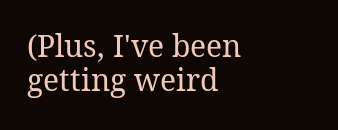(Plus, I've been getting weird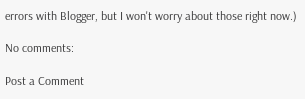errors with Blogger, but I won't worry about those right now.)

No comments:

Post a Comment